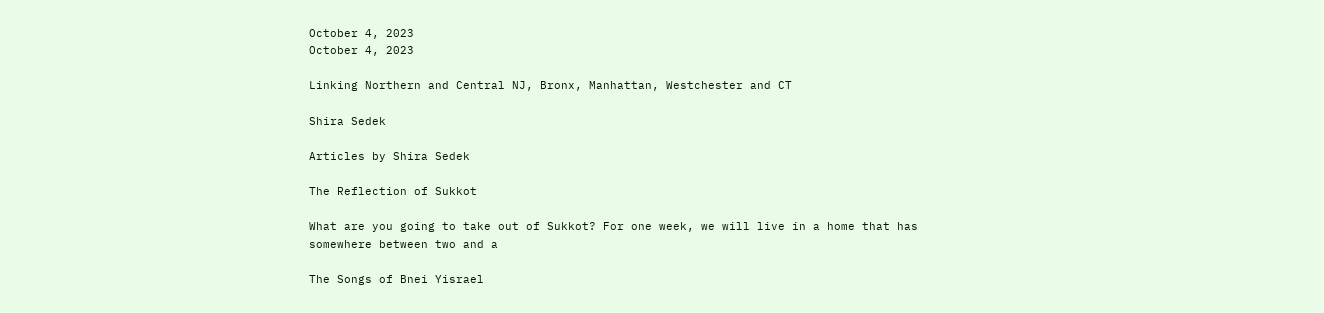October 4, 2023
October 4, 2023

Linking Northern and Central NJ, Bronx, Manhattan, Westchester and CT

Shira Sedek

Articles by Shira Sedek

The Reflection of Sukkot

What are you going to take out of Sukkot? For one week, we will live in a home that has somewhere between two and a

The Songs of Bnei Yisrael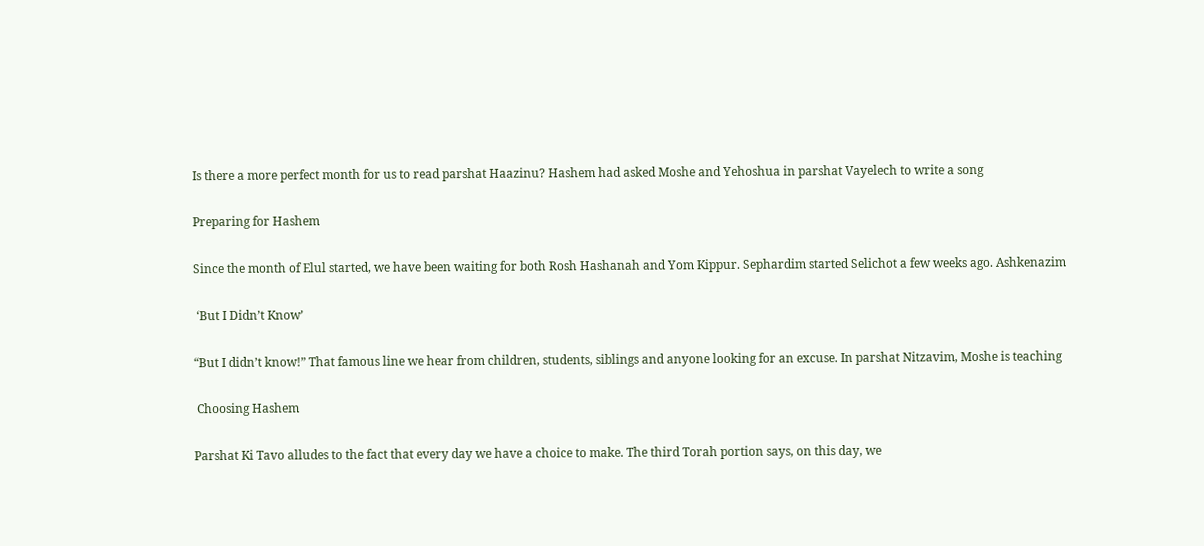Is there a more perfect month for us to read parshat Haazinu? Hashem had asked Moshe and Yehoshua in parshat Vayelech to write a song

Preparing for Hashem

Since the month of Elul started, we have been waiting for both Rosh Hashanah and Yom Kippur. Sephardim started Selichot a few weeks ago. Ashkenazim

 ‘But I Didn’t Know’

“But I didn’t know!” That famous line we hear from children, students, siblings and anyone looking for an excuse. In parshat Nitzavim, Moshe is teaching

 Choosing Hashem

Parshat Ki Tavo alludes to the fact that every day we have a choice to make. The third Torah portion says, on this day, we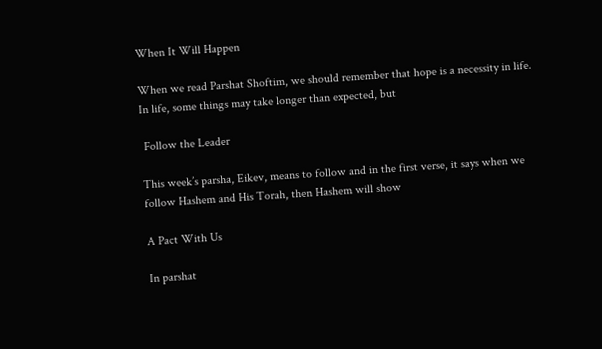When It Will Happen

When we read Parshat Shoftim, we should remember that hope is a necessity in life. In life, some things may take longer than expected, but

 Follow the Leader

This week’s parsha, Eikev, means to follow and in the first verse, it says when we follow Hashem and His Torah, then Hashem will show

A Pact With Us

In parshat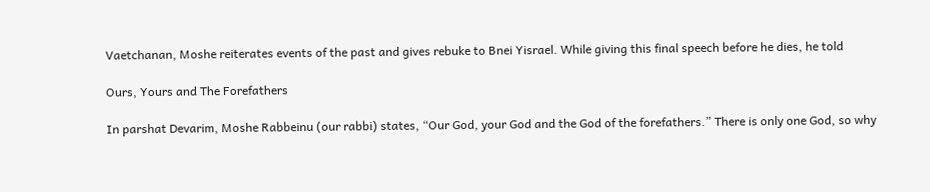Vaetchanan, Moshe reiterates events of the past and gives rebuke to Bnei Yisrael. While giving this final speech before he dies, he told

Ours, Yours and The Forefathers

In parshat Devarim, Moshe Rabbeinu (our rabbi) states, “Our God, your God and the God of the forefathers.” There is only one God, so why